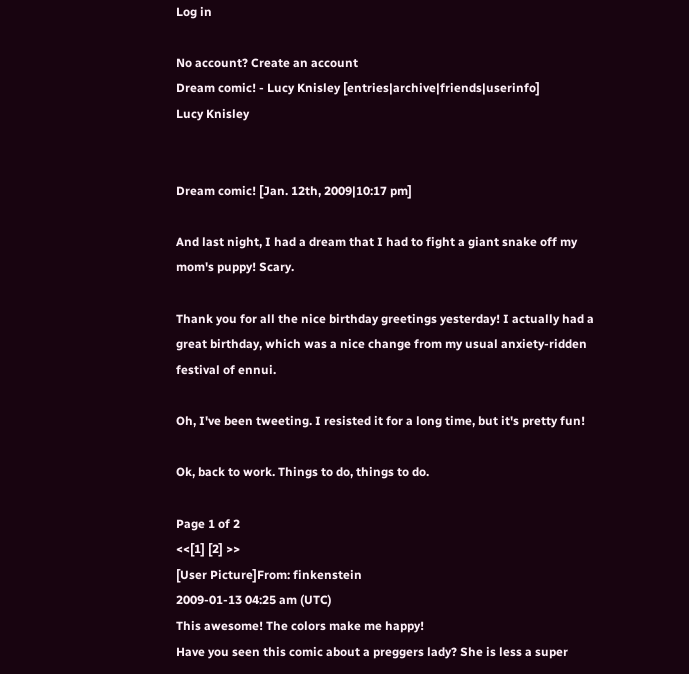Log in

No account? Create an account
Dream comic! - Lucy Knisley [entries|archive|friends|userinfo]
Lucy Knisley


Dream comic! [Jan. 12th, 2009|10:17 pm]

And last night, I had a dream that I had to fight a giant snake off my mom's puppy! Scary.

Thank you for all the nice birthday greetings yesterday! I actually had a great birthday, which was a nice change from my usual anxiety-ridden festival of ennui.

Oh, I've been tweeting. I resisted it for a long time, but it's pretty fun!

Ok, back to work. Things to do, things to do.

Page 1 of 2
<<[1] [2] >>
[User Picture]From: finkenstein
2009-01-13 04:25 am (UTC)
This awesome! The colors make me happy!
Have you seen this comic about a preggers lady? She is less a super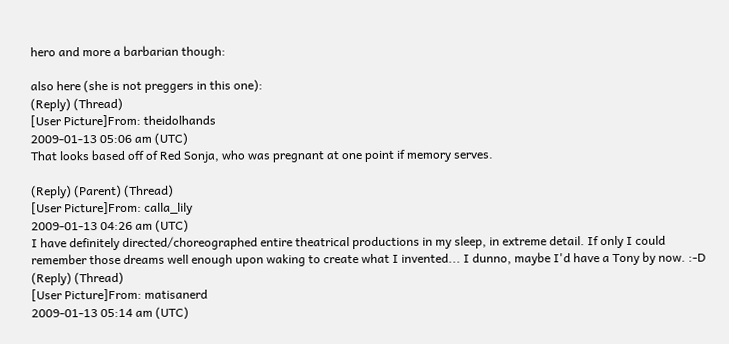hero and more a barbarian though:

also here (she is not preggers in this one):
(Reply) (Thread)
[User Picture]From: theidolhands
2009-01-13 05:06 am (UTC)
That looks based off of Red Sonja, who was pregnant at one point if memory serves.

(Reply) (Parent) (Thread)
[User Picture]From: calla_lily
2009-01-13 04:26 am (UTC)
I have definitely directed/choreographed entire theatrical productions in my sleep, in extreme detail. If only I could remember those dreams well enough upon waking to create what I invented... I dunno, maybe I'd have a Tony by now. :-D
(Reply) (Thread)
[User Picture]From: matisanerd
2009-01-13 05:14 am (UTC)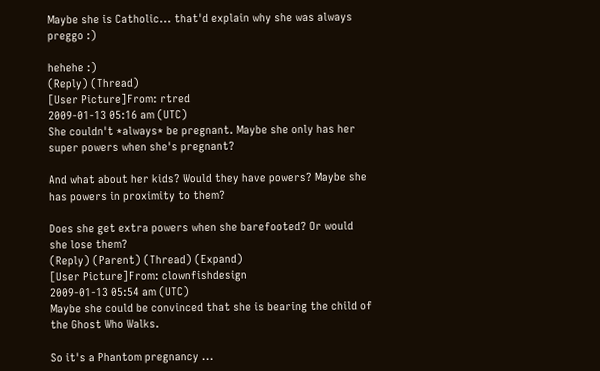Maybe she is Catholic... that'd explain why she was always preggo :)

hehehe :)
(Reply) (Thread)
[User Picture]From: rtred
2009-01-13 05:16 am (UTC)
She couldn't *always* be pregnant. Maybe she only has her super powers when she's pregnant?

And what about her kids? Would they have powers? Maybe she has powers in proximity to them?

Does she get extra powers when she barefooted? Or would she lose them?
(Reply) (Parent) (Thread) (Expand)
[User Picture]From: clownfishdesign
2009-01-13 05:54 am (UTC)
Maybe she could be convinced that she is bearing the child of the Ghost Who Walks.

So it's a Phantom pregnancy ...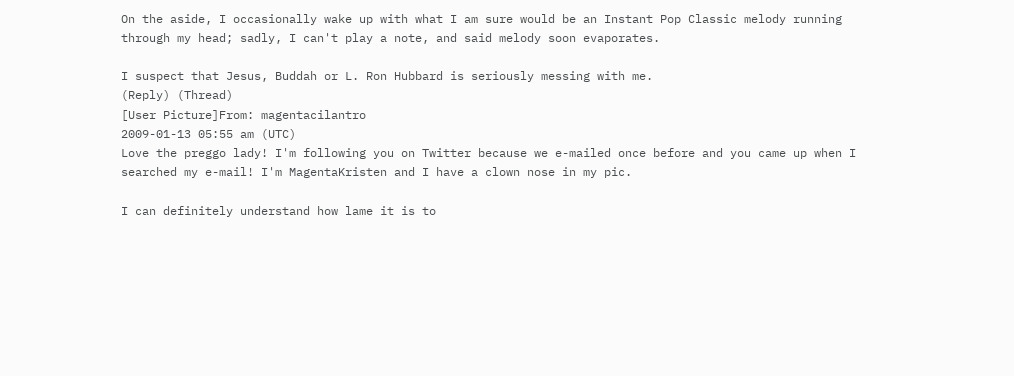On the aside, I occasionally wake up with what I am sure would be an Instant Pop Classic melody running through my head; sadly, I can't play a note, and said melody soon evaporates.

I suspect that Jesus, Buddah or L. Ron Hubbard is seriously messing with me.
(Reply) (Thread)
[User Picture]From: magentacilantro
2009-01-13 05:55 am (UTC)
Love the preggo lady! I'm following you on Twitter because we e-mailed once before and you came up when I searched my e-mail! I'm MagentaKristen and I have a clown nose in my pic.

I can definitely understand how lame it is to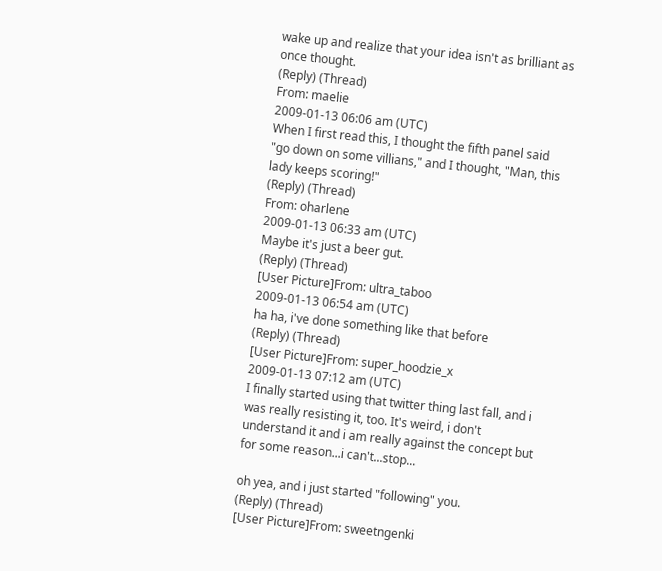wake up and realize that your idea isn't as brilliant as once thought.
(Reply) (Thread)
From: maelie
2009-01-13 06:06 am (UTC)
When I first read this, I thought the fifth panel said "go down on some villians," and I thought, "Man, this lady keeps scoring!"
(Reply) (Thread)
From: oharlene
2009-01-13 06:33 am (UTC)
Maybe it's just a beer gut.
(Reply) (Thread)
[User Picture]From: ultra_taboo
2009-01-13 06:54 am (UTC)
ha ha, i've done something like that before
(Reply) (Thread)
[User Picture]From: super_hoodzie_x
2009-01-13 07:12 am (UTC)
I finally started using that twitter thing last fall, and i was really resisting it, too. It's weird, i don't understand it and i am really against the concept but for some reason...i can't...stop...

oh yea, and i just started "following" you.
(Reply) (Thread)
[User Picture]From: sweetngenki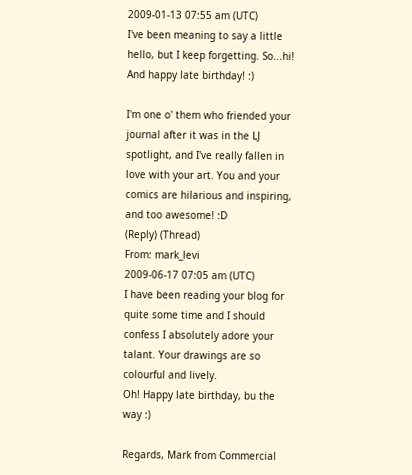2009-01-13 07:55 am (UTC)
I've been meaning to say a little hello, but I keep forgetting. So...hi! And happy late birthday! :)

I'm one o' them who friended your journal after it was in the LJ spotlight, and I've really fallen in love with your art. You and your comics are hilarious and inspiring, and too awesome! :D
(Reply) (Thread)
From: mark_levi
2009-06-17 07:05 am (UTC)
I have been reading your blog for quite some time and I should confess I absolutely adore your talant. Your drawings are so colourful and lively.
Oh! Happy late birthday, bu the way :)

Regards, Mark from Commercial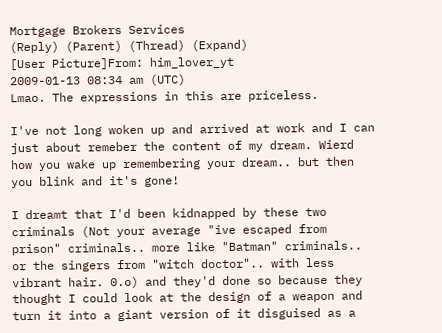Mortgage Brokers Services
(Reply) (Parent) (Thread) (Expand)
[User Picture]From: him_lover_yt
2009-01-13 08:34 am (UTC)
Lmao. The expressions in this are priceless.

I've not long woken up and arrived at work and I can just about remeber the content of my dream. Wierd how you wake up remembering your dream.. but then you blink and it's gone!

I dreamt that I'd been kidnapped by these two criminals (Not your average "ive escaped from prison" criminals.. more like "Batman" criminals.. or the singers from "witch doctor".. with less vibrant hair. 0.o) and they'd done so because they thought I could look at the design of a weapon and turn it into a giant version of it disguised as a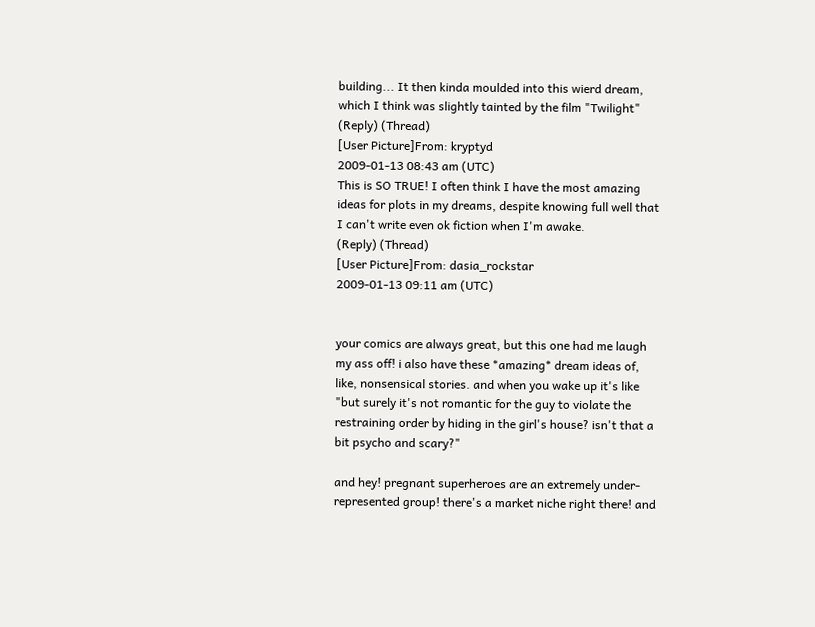building... It then kinda moulded into this wierd dream, which I think was slightly tainted by the film "Twilight"
(Reply) (Thread)
[User Picture]From: kryptyd
2009-01-13 08:43 am (UTC)
This is SO TRUE! I often think I have the most amazing ideas for plots in my dreams, despite knowing full well that I can't write even ok fiction when I'm awake.
(Reply) (Thread)
[User Picture]From: dasia_rockstar
2009-01-13 09:11 am (UTC)


your comics are always great, but this one had me laugh my ass off! i also have these *amazing* dream ideas of, like, nonsensical stories. and when you wake up it's like "but surely it's not romantic for the guy to violate the restraining order by hiding in the girl's house? isn't that a bit psycho and scary?"

and hey! pregnant superheroes are an extremely under-represented group! there's a market niche right there! and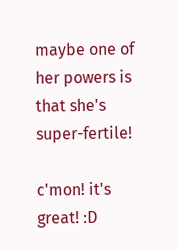maybe one of her powers is that she's super-fertile!

c'mon! it's great! :D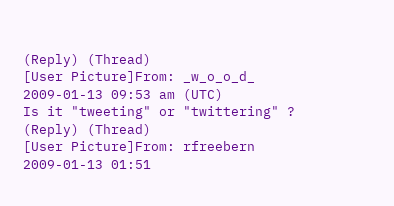(Reply) (Thread)
[User Picture]From: _w_o_o_d_
2009-01-13 09:53 am (UTC)
Is it "tweeting" or "twittering" ?
(Reply) (Thread)
[User Picture]From: rfreebern
2009-01-13 01:51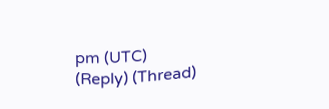pm (UTC)
(Reply) (Thread)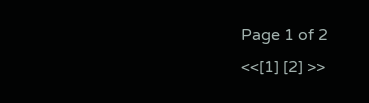Page 1 of 2
<<[1] [2] >>